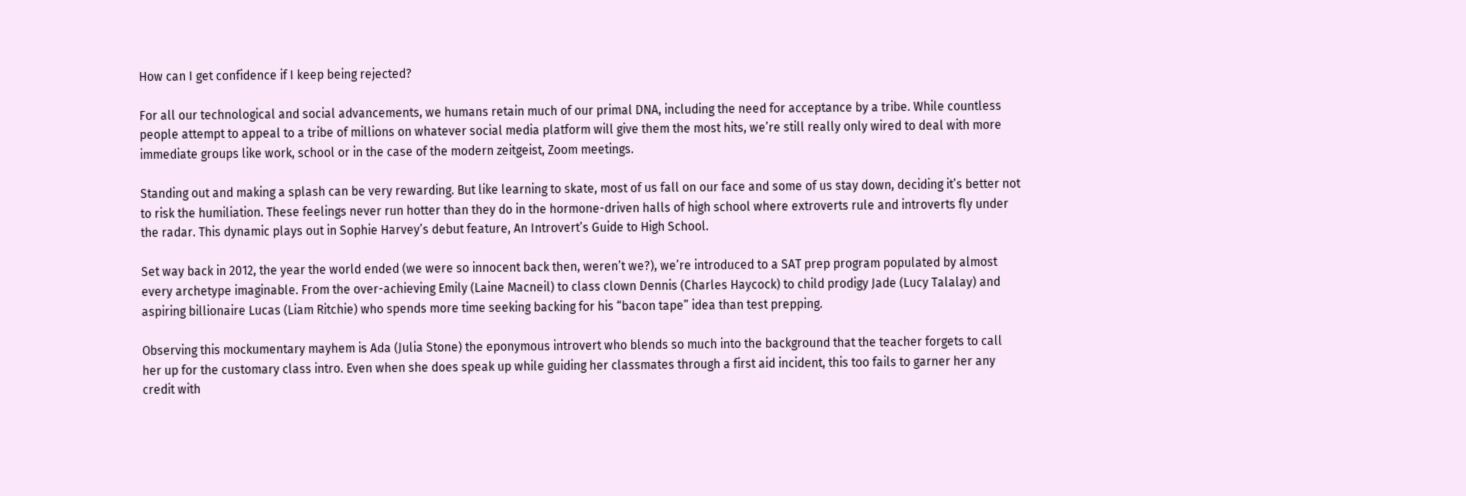How can I get confidence if I keep being rejected?

For all our technological and social advancements, we humans retain much of our primal DNA, including the need for acceptance by a tribe. While countless people attempt to appeal to a tribe of millions on whatever social media platform will give them the most hits, we’re still really only wired to deal with more immediate groups like work, school or in the case of the modern zeitgeist, Zoom meetings.

Standing out and making a splash can be very rewarding. But like learning to skate, most of us fall on our face and some of us stay down, deciding it’s better not to risk the humiliation. These feelings never run hotter than they do in the hormone-driven halls of high school where extroverts rule and introverts fly under the radar. This dynamic plays out in Sophie Harvey’s debut feature, An Introvert’s Guide to High School.

Set way back in 2012, the year the world ended (we were so innocent back then, weren’t we?), we’re introduced to a SAT prep program populated by almost every archetype imaginable. From the over-achieving Emily (Laine Macneil) to class clown Dennis (Charles Haycock) to child prodigy Jade (Lucy Talalay) and aspiring billionaire Lucas (Liam Ritchie) who spends more time seeking backing for his “bacon tape” idea than test prepping.

Observing this mockumentary mayhem is Ada (Julia Stone) the eponymous introvert who blends so much into the background that the teacher forgets to call her up for the customary class intro. Even when she does speak up while guiding her classmates through a first aid incident, this too fails to garner her any credit with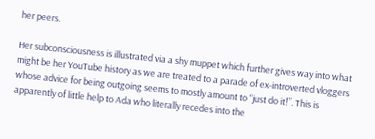her peers.

Her subconsciousness is illustrated via a shy muppet which further gives way into what might be her YouTube history as we are treated to a parade of ex-introverted vloggers whose advice for being outgoing seems to mostly amount to “just do it!”. This is apparently of little help to Ada who literally recedes into the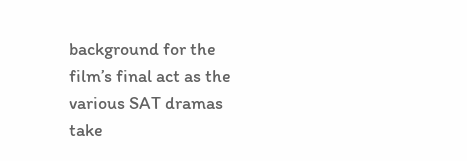background for the film’s final act as the various SAT dramas take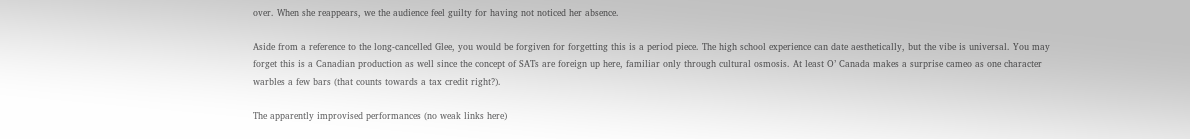over. When she reappears, we the audience feel guilty for having not noticed her absence.

Aside from a reference to the long-cancelled Glee, you would be forgiven for forgetting this is a period piece. The high school experience can date aesthetically, but the vibe is universal. You may forget this is a Canadian production as well since the concept of SATs are foreign up here, familiar only through cultural osmosis. At least O’ Canada makes a surprise cameo as one character warbles a few bars (that counts towards a tax credit right?).

The apparently improvised performances (no weak links here)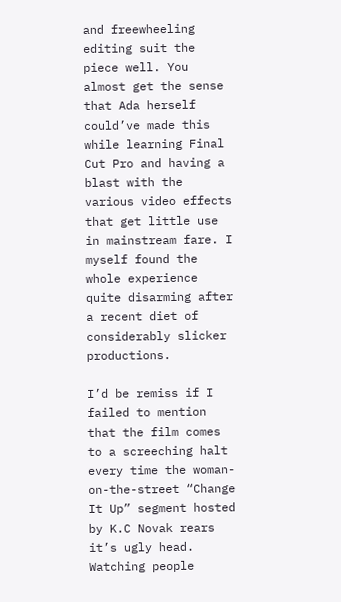and freewheeling editing suit the piece well. You almost get the sense that Ada herself could’ve made this while learning Final Cut Pro and having a blast with the various video effects that get little use in mainstream fare. I myself found the whole experience quite disarming after a recent diet of considerably slicker productions.

I’d be remiss if I failed to mention that the film comes to a screeching halt every time the woman-on-the-street “Change It Up” segment hosted by K.C Novak rears it’s ugly head. Watching people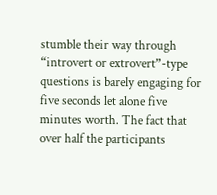stumble their way through “introvert or extrovert”-type questions is barely engaging for five seconds let alone five minutes worth. The fact that over half the participants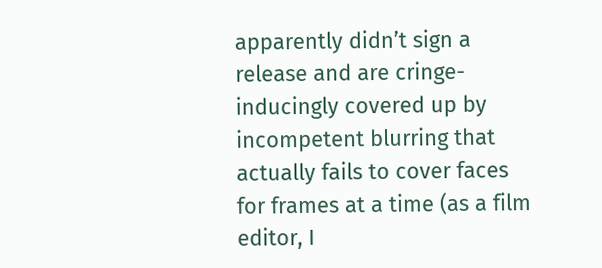apparently didn’t sign a release and are cringe-inducingly covered up by incompetent blurring that actually fails to cover faces for frames at a time (as a film editor, I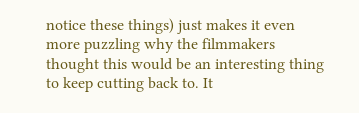notice these things) just makes it even more puzzling why the filmmakers thought this would be an interesting thing to keep cutting back to. It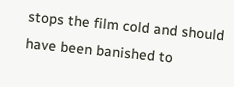stops the film cold and should have been banished to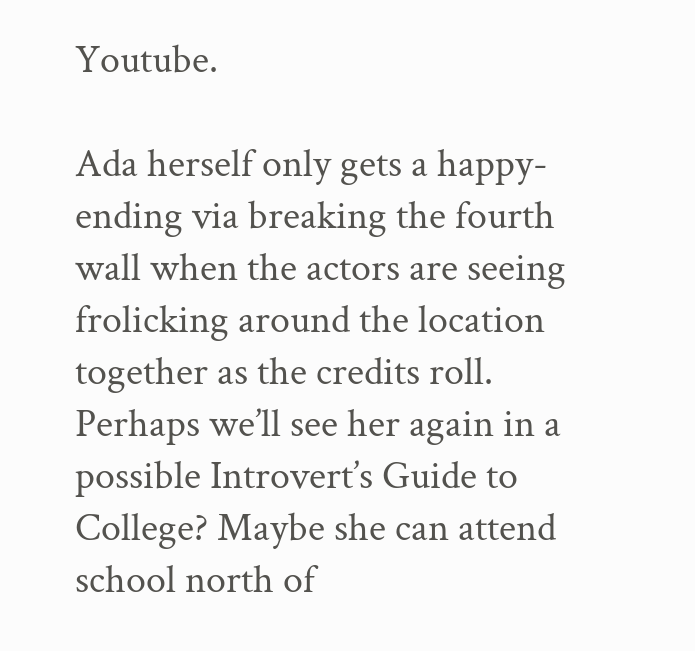Youtube.

Ada herself only gets a happy-ending via breaking the fourth wall when the actors are seeing frolicking around the location together as the credits roll. Perhaps we’ll see her again in a possible Introvert’s Guide to College? Maybe she can attend school north of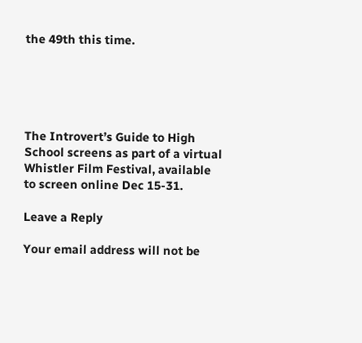the 49th this time.





The Introvert’s Guide to High School screens as part of a virtual Whistler Film Festival, available to screen online Dec 15-31.

Leave a Reply

Your email address will not be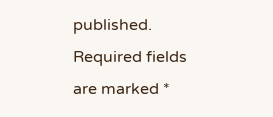published. Required fields are marked *